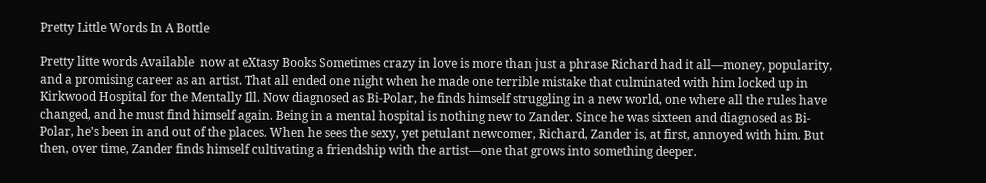Pretty Little Words In A Bottle

Pretty litte words Available  now at eXtasy Books Sometimes crazy in love is more than just a phrase Richard had it all—money, popularity, and a promising career as an artist. That all ended one night when he made one terrible mistake that culminated with him locked up in Kirkwood Hospital for the Mentally Ill. Now diagnosed as Bi-Polar, he finds himself struggling in a new world, one where all the rules have changed, and he must find himself again. Being in a mental hospital is nothing new to Zander. Since he was sixteen and diagnosed as Bi-Polar, he’s been in and out of the places. When he sees the sexy, yet petulant newcomer, Richard, Zander is, at first, annoyed with him. But then, over time, Zander finds himself cultivating a friendship with the artist—one that grows into something deeper.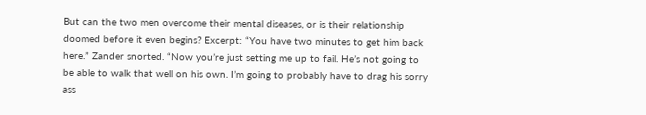But can the two men overcome their mental diseases, or is their relationship doomed before it even begins? Excerpt: “You have two minutes to get him back here.” Zander snorted. “Now you’re just setting me up to fail. He’s not going to be able to walk that well on his own. I’m going to probably have to drag his sorry ass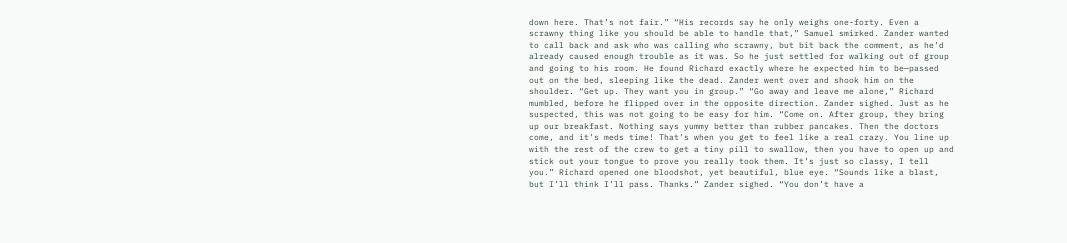down here. That’s not fair.” “His records say he only weighs one-forty. Even a scrawny thing like you should be able to handle that,” Samuel smirked. Zander wanted to call back and ask who was calling who scrawny, but bit back the comment, as he’d already caused enough trouble as it was. So he just settled for walking out of group and going to his room. He found Richard exactly where he expected him to be—passed out on the bed, sleeping like the dead. Zander went over and shook him on the shoulder. “Get up. They want you in group.” “Go away and leave me alone,” Richard mumbled, before he flipped over in the opposite direction. Zander sighed. Just as he suspected, this was not going to be easy for him. “Come on. After group, they bring up our breakfast. Nothing says yummy better than rubber pancakes. Then the doctors come, and it’s meds time! That’s when you get to feel like a real crazy. You line up with the rest of the crew to get a tiny pill to swallow, then you have to open up and stick out your tongue to prove you really took them. It’s just so classy, I tell you.” Richard opened one bloodshot, yet beautiful, blue eye. “Sounds like a blast, but I’ll think I’ll pass. Thanks.” Zander sighed. “You don’t have a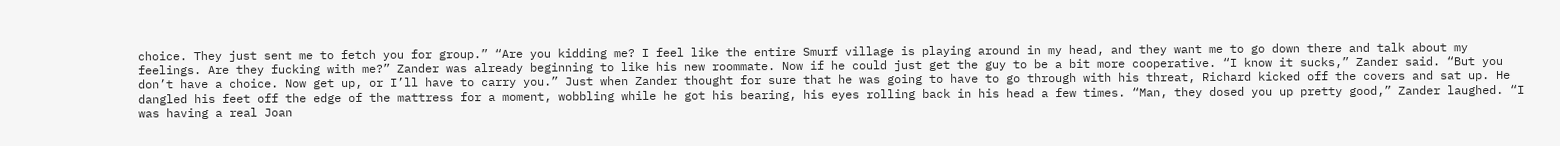choice. They just sent me to fetch you for group.” “Are you kidding me? I feel like the entire Smurf village is playing around in my head, and they want me to go down there and talk about my feelings. Are they fucking with me?” Zander was already beginning to like his new roommate. Now if he could just get the guy to be a bit more cooperative. “I know it sucks,” Zander said. “But you don’t have a choice. Now get up, or I’ll have to carry you.” Just when Zander thought for sure that he was going to have to go through with his threat, Richard kicked off the covers and sat up. He dangled his feet off the edge of the mattress for a moment, wobbling while he got his bearing, his eyes rolling back in his head a few times. “Man, they dosed you up pretty good,” Zander laughed. “I was having a real Joan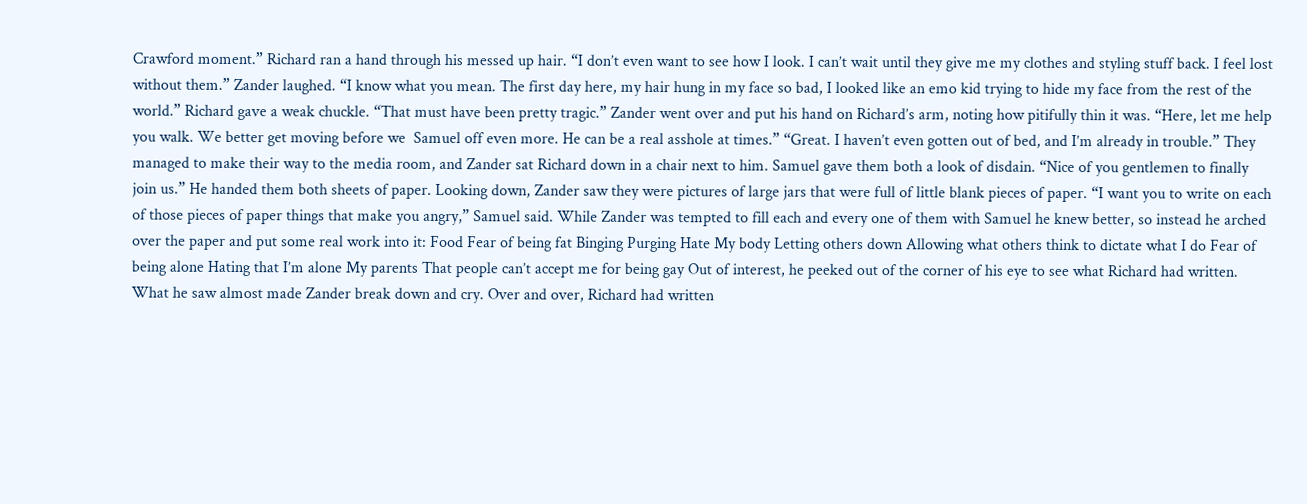Crawford moment.” Richard ran a hand through his messed up hair. “I don’t even want to see how I look. I can’t wait until they give me my clothes and styling stuff back. I feel lost without them.” Zander laughed. “I know what you mean. The first day here, my hair hung in my face so bad, I looked like an emo kid trying to hide my face from the rest of the world.” Richard gave a weak chuckle. “That must have been pretty tragic.” Zander went over and put his hand on Richard’s arm, noting how pitifully thin it was. “Here, let me help you walk. We better get moving before we  Samuel off even more. He can be a real asshole at times.” “Great. I haven’t even gotten out of bed, and I’m already in trouble.” They managed to make their way to the media room, and Zander sat Richard down in a chair next to him. Samuel gave them both a look of disdain. “Nice of you gentlemen to finally join us.” He handed them both sheets of paper. Looking down, Zander saw they were pictures of large jars that were full of little blank pieces of paper. “I want you to write on each of those pieces of paper things that make you angry,” Samuel said. While Zander was tempted to fill each and every one of them with Samuel he knew better, so instead he arched over the paper and put some real work into it: Food Fear of being fat Binging Purging Hate My body Letting others down Allowing what others think to dictate what I do Fear of being alone Hating that I’m alone My parents That people can’t accept me for being gay Out of interest, he peeked out of the corner of his eye to see what Richard had written. What he saw almost made Zander break down and cry. Over and over, Richard had written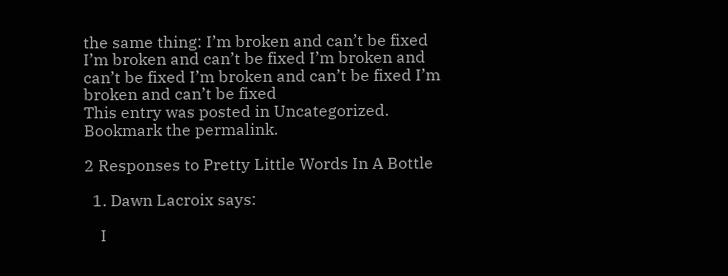the same thing: I’m broken and can’t be fixed I’m broken and can’t be fixed I’m broken and can’t be fixed I’m broken and can’t be fixed I’m broken and can’t be fixed
This entry was posted in Uncategorized. Bookmark the permalink.

2 Responses to Pretty Little Words In A Bottle

  1. Dawn Lacroix says:

    I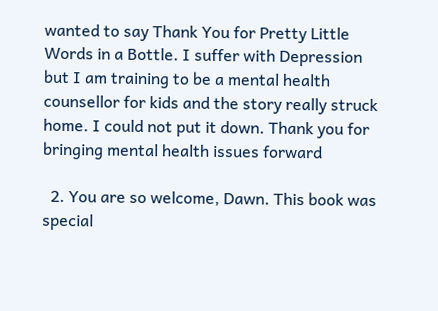wanted to say Thank You for Pretty Little Words in a Bottle. I suffer with Depression but I am training to be a mental health counsellor for kids and the story really struck home. I could not put it down. Thank you for bringing mental health issues forward

  2. You are so welcome, Dawn. This book was special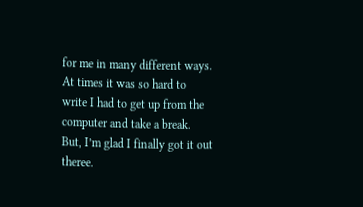for me in many different ways. At times it was so hard to write I had to get up from the computer and take a break. But, I’m glad I finally got it out theree.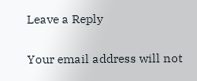Leave a Reply

Your email address will not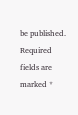be published. Required fields are marked *